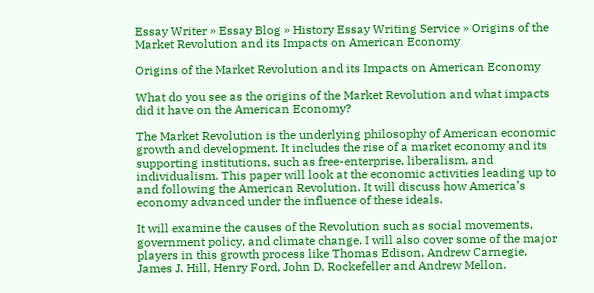Essay Writer » Essay Blog » History Essay Writing Service » Origins of the Market Revolution and its Impacts on American Economy

Origins of the Market Revolution and its Impacts on American Economy

What do you see as the origins of the Market Revolution and what impacts did it have on the American Economy?

The Market Revolution is the underlying philosophy of American economic growth and development. It includes the rise of a market economy and its supporting institutions, such as free-enterprise, liberalism, and individualism. This paper will look at the economic activities leading up to and following the American Revolution. It will discuss how America’s economy advanced under the influence of these ideals.

It will examine the causes of the Revolution such as social movements, government policy, and climate change. I will also cover some of the major players in this growth process like Thomas Edison, Andrew Carnegie, James J. Hill, Henry Ford, John D. Rockefeller and Andrew Mellon.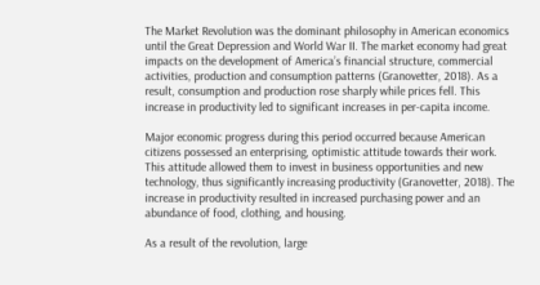The Market Revolution was the dominant philosophy in American economics until the Great Depression and World War II. The market economy had great impacts on the development of America’s financial structure, commercial activities, production and consumption patterns (Granovetter, 2018). As a result, consumption and production rose sharply while prices fell. This increase in productivity led to significant increases in per-capita income.

Major economic progress during this period occurred because American citizens possessed an enterprising, optimistic attitude towards their work. This attitude allowed them to invest in business opportunities and new technology, thus significantly increasing productivity (Granovetter, 2018). The increase in productivity resulted in increased purchasing power and an abundance of food, clothing, and housing.

As a result of the revolution, large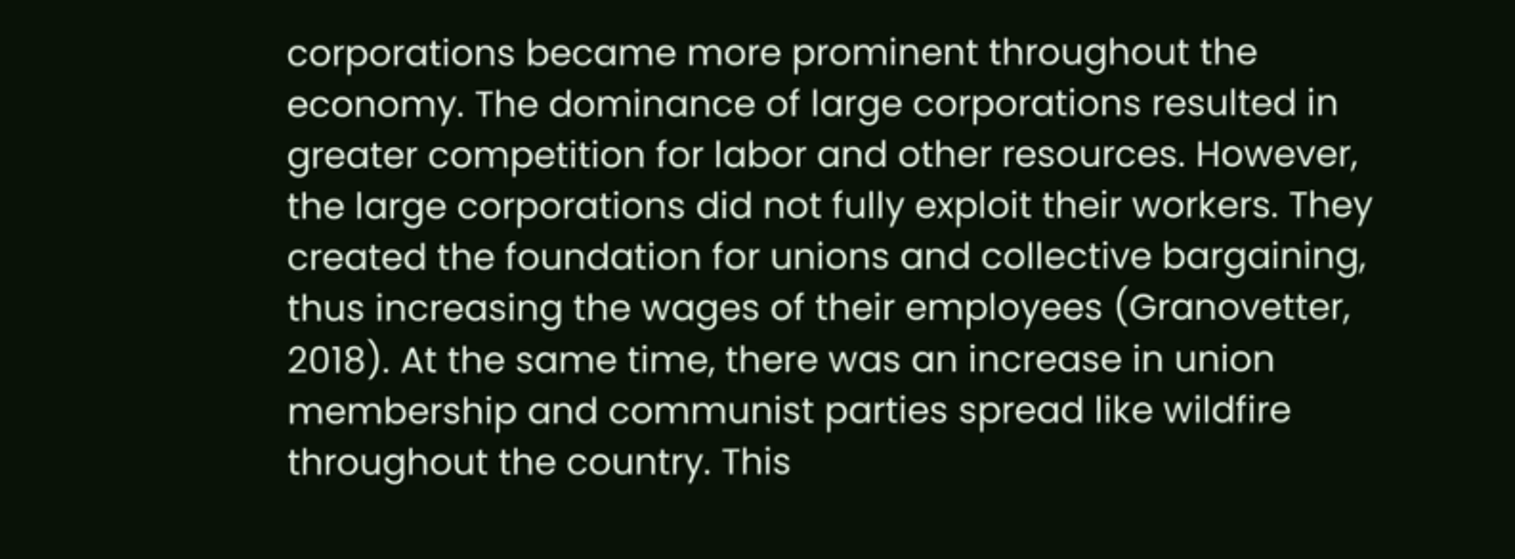corporations became more prominent throughout the economy. The dominance of large corporations resulted in greater competition for labor and other resources. However, the large corporations did not fully exploit their workers. They created the foundation for unions and collective bargaining, thus increasing the wages of their employees (Granovetter, 2018). At the same time, there was an increase in union membership and communist parties spread like wildfire throughout the country. This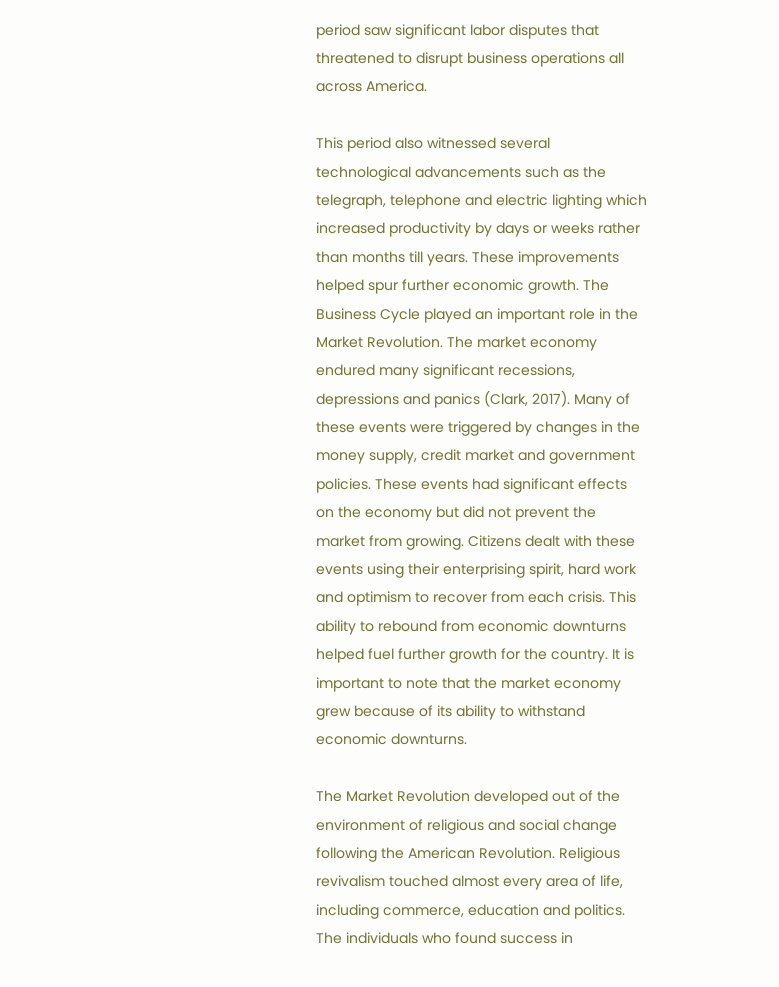period saw significant labor disputes that threatened to disrupt business operations all across America.

This period also witnessed several technological advancements such as the telegraph, telephone and electric lighting which increased productivity by days or weeks rather than months till years. These improvements helped spur further economic growth. The Business Cycle played an important role in the Market Revolution. The market economy endured many significant recessions, depressions and panics (Clark, 2017). Many of these events were triggered by changes in the money supply, credit market and government policies. These events had significant effects on the economy but did not prevent the market from growing. Citizens dealt with these events using their enterprising spirit, hard work and optimism to recover from each crisis. This ability to rebound from economic downturns helped fuel further growth for the country. It is important to note that the market economy grew because of its ability to withstand economic downturns.

The Market Revolution developed out of the environment of religious and social change following the American Revolution. Religious revivalism touched almost every area of life, including commerce, education and politics. The individuals who found success in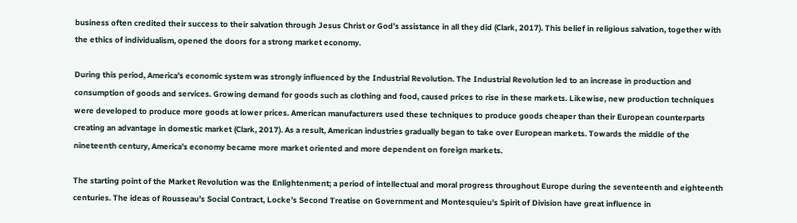business often credited their success to their salvation through Jesus Christ or God’s assistance in all they did (Clark, 2017). This belief in religious salvation, together with the ethics of individualism, opened the doors for a strong market economy.

During this period, America’s economic system was strongly influenced by the Industrial Revolution. The Industrial Revolution led to an increase in production and consumption of goods and services. Growing demand for goods such as clothing and food, caused prices to rise in these markets. Likewise, new production techniques were developed to produce more goods at lower prices. American manufacturers used these techniques to produce goods cheaper than their European counterparts creating an advantage in domestic market (Clark, 2017). As a result, American industries gradually began to take over European markets. Towards the middle of the nineteenth century, America’s economy became more market oriented and more dependent on foreign markets.

The starting point of the Market Revolution was the Enlightenment; a period of intellectual and moral progress throughout Europe during the seventeenth and eighteenth centuries. The ideas of Rousseau’s Social Contract, Locke’s Second Treatise on Government and Montesquieu’s Spirit of Division have great influence in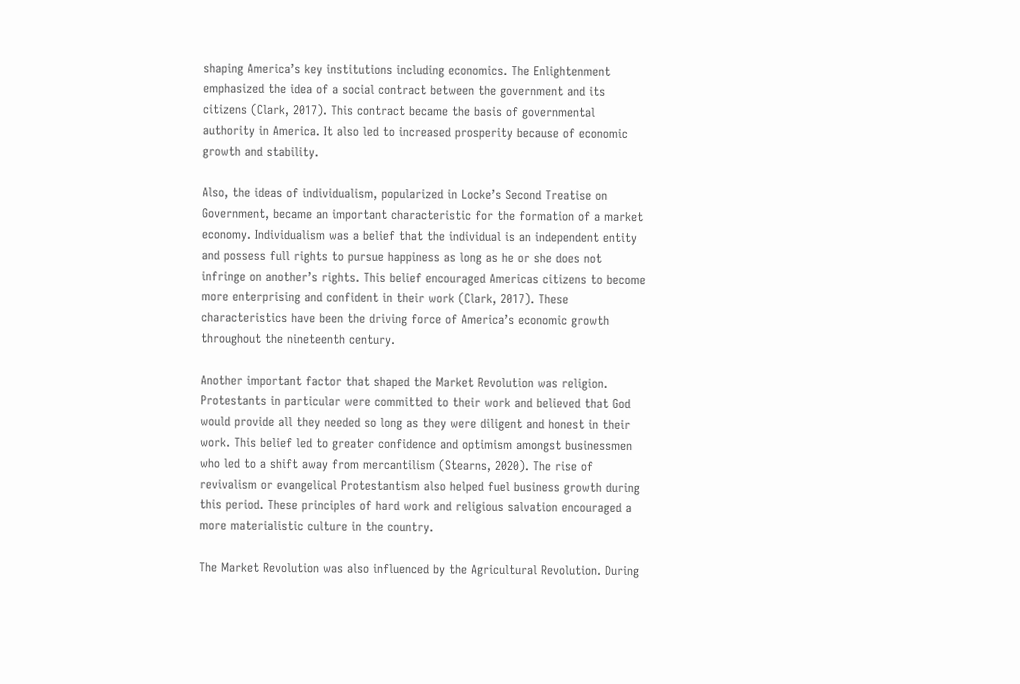shaping America’s key institutions including economics. The Enlightenment emphasized the idea of a social contract between the government and its citizens (Clark, 2017). This contract became the basis of governmental authority in America. It also led to increased prosperity because of economic growth and stability.

Also, the ideas of individualism, popularized in Locke’s Second Treatise on Government, became an important characteristic for the formation of a market economy. Individualism was a belief that the individual is an independent entity and possess full rights to pursue happiness as long as he or she does not infringe on another’s rights. This belief encouraged Americas citizens to become more enterprising and confident in their work (Clark, 2017). These characteristics have been the driving force of America’s economic growth throughout the nineteenth century.

Another important factor that shaped the Market Revolution was religion. Protestants in particular were committed to their work and believed that God would provide all they needed so long as they were diligent and honest in their work. This belief led to greater confidence and optimism amongst businessmen who led to a shift away from mercantilism (Stearns, 2020). The rise of revivalism or evangelical Protestantism also helped fuel business growth during this period. These principles of hard work and religious salvation encouraged a more materialistic culture in the country.

The Market Revolution was also influenced by the Agricultural Revolution. During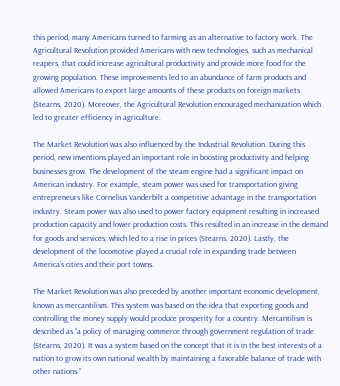this period, many Americans turned to farming as an alternative to factory work. The Agricultural Revolution provided Americans with new technologies, such as mechanical reapers, that could increase agricultural productivity and provide more food for the growing population. These improvements led to an abundance of farm products and allowed Americans to export large amounts of these products on foreign markets (Stearns, 2020). Moreover, the Agricultural Revolution encouraged mechanization which led to greater efficiency in agriculture.

The Market Revolution was also influenced by the Industrial Revolution. During this period, new inventions played an important role in boosting productivity and helping businesses grow. The development of the steam engine had a significant impact on American industry. For example, steam power was used for transportation giving entrepreneurs like Cornelius Vanderbilt a competitive advantage in the transportation industry. Steam power was also used to power factory equipment resulting in increased production capacity and lower production costs. This resulted in an increase in the demand for goods and services, which led to a rise in prices (Stearns, 2020). Lastly, the development of the locomotive played a crucial role in expanding trade between America’s cities and their port towns.

The Market Revolution was also preceded by another important economic development, known as mercantilism. This system was based on the idea that exporting goods and controlling the money supply would produce prosperity for a country. Mercantilism is described as “a policy of managing commerce through government regulation of trade (Stearns, 2020). It was a system based on the concept that it is in the best interests of a nation to grow its own national wealth by maintaining a favorable balance of trade with other nations.”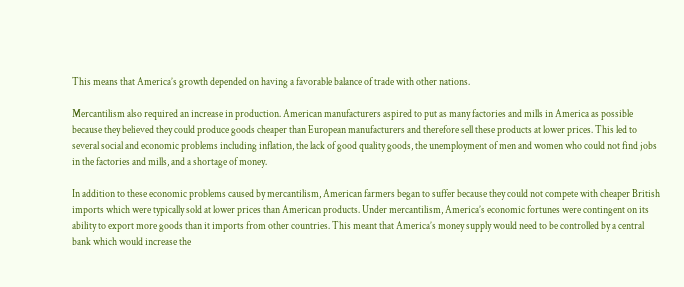This means that America’s growth depended on having a favorable balance of trade with other nations.

Mercantilism also required an increase in production. American manufacturers aspired to put as many factories and mills in America as possible because they believed they could produce goods cheaper than European manufacturers and therefore sell these products at lower prices. This led to several social and economic problems including inflation, the lack of good quality goods, the unemployment of men and women who could not find jobs in the factories and mills, and a shortage of money.

In addition to these economic problems caused by mercantilism, American farmers began to suffer because they could not compete with cheaper British imports which were typically sold at lower prices than American products. Under mercantilism, America’s economic fortunes were contingent on its ability to export more goods than it imports from other countries. This meant that America’s money supply would need to be controlled by a central bank which would increase the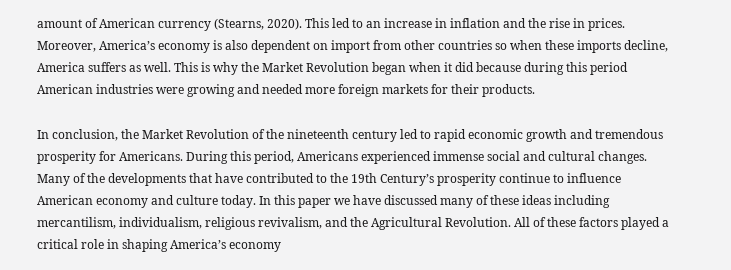amount of American currency (Stearns, 2020). This led to an increase in inflation and the rise in prices. Moreover, America’s economy is also dependent on import from other countries so when these imports decline, America suffers as well. This is why the Market Revolution began when it did because during this period American industries were growing and needed more foreign markets for their products.

In conclusion, the Market Revolution of the nineteenth century led to rapid economic growth and tremendous prosperity for Americans. During this period, Americans experienced immense social and cultural changes. Many of the developments that have contributed to the 19th Century’s prosperity continue to influence American economy and culture today. In this paper we have discussed many of these ideas including mercantilism, individualism, religious revivalism, and the Agricultural Revolution. All of these factors played a critical role in shaping America’s economy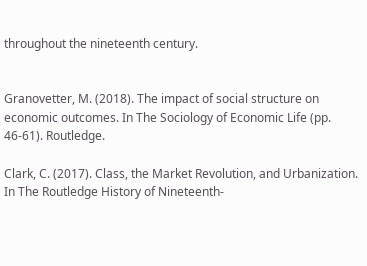throughout the nineteenth century.


Granovetter, M. (2018). The impact of social structure on economic outcomes. In The Sociology of Economic Life (pp. 46-61). Routledge.

Clark, C. (2017). Class, the Market Revolution, and Urbanization. In The Routledge History of Nineteenth-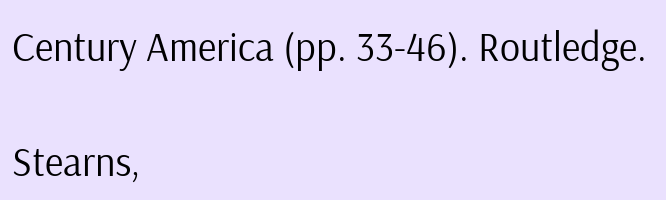Century America (pp. 33-46). Routledge.

Stearns,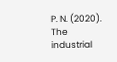P. N. (2020). The industrial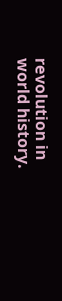revolution in world history.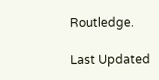Routledge.

Last Updated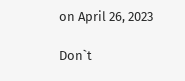on April 26, 2023

Don`t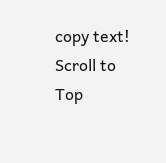copy text!
Scroll to Top